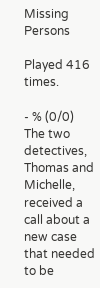Missing Persons

Played 416 times.

- % (0/0)
The two detectives, Thomas and Michelle, received a call about a new case that needed to be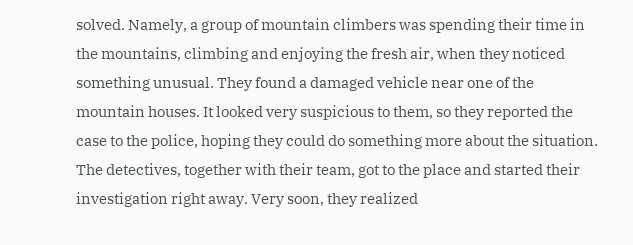solved. Namely, a group of mountain climbers was spending their time in the mountains, climbing and enjoying the fresh air, when they noticed something unusual. They found a damaged vehicle near one of the mountain houses. It looked very suspicious to them, so they reported the case to the police, hoping they could do something more about the situation. The detectives, together with their team, got to the place and started their investigation right away. Very soon, they realized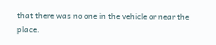that there was no one in the vehicle or near the place.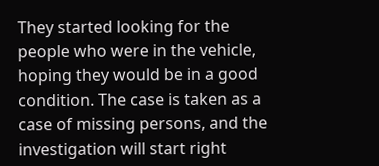They started looking for the people who were in the vehicle, hoping they would be in a good condition. The case is taken as a case of missing persons, and the investigation will start right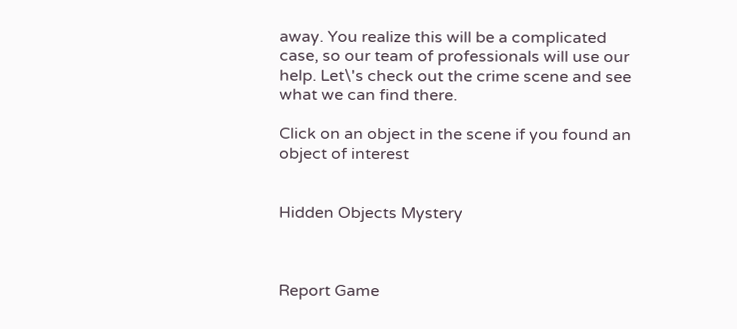away. You realize this will be a complicated case, so our team of professionals will use our help. Let\'s check out the crime scene and see what we can find there.

Click on an object in the scene if you found an object of interest


Hidden Objects Mystery



Report Game